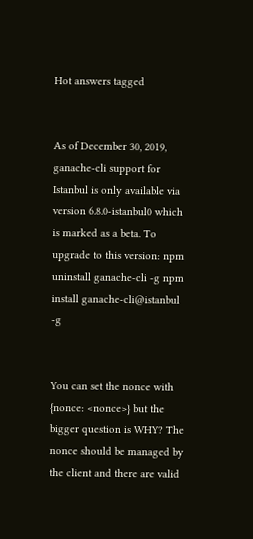Hot answers tagged


As of December 30, 2019, ganache-cli support for Istanbul is only available via version 6.8.0-istanbul0 which is marked as a beta. To upgrade to this version: npm uninstall ganache-cli -g npm install ganache-cli@istanbul -g


You can set the nonce with {nonce: <nonce>} but the bigger question is WHY? The nonce should be managed by the client and there are valid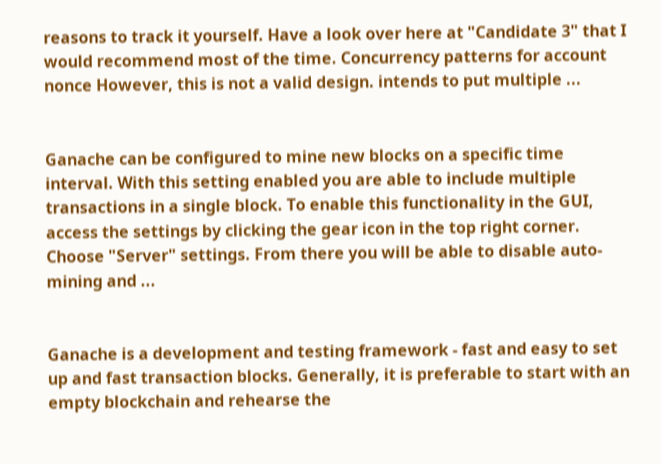reasons to track it yourself. Have a look over here at "Candidate 3" that I would recommend most of the time. Concurrency patterns for account nonce However, this is not a valid design. intends to put multiple ...


Ganache can be configured to mine new blocks on a specific time interval. With this setting enabled you are able to include multiple transactions in a single block. To enable this functionality in the GUI, access the settings by clicking the gear icon in the top right corner. Choose "Server" settings. From there you will be able to disable auto-mining and ...


Ganache is a development and testing framework - fast and easy to set up and fast transaction blocks. Generally, it is preferable to start with an empty blockchain and rehearse the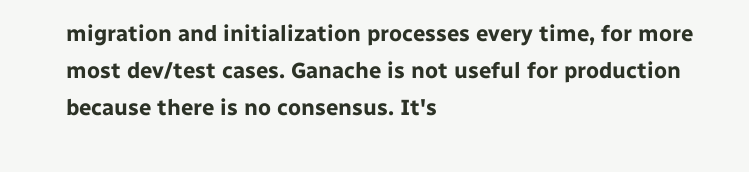migration and initialization processes every time, for more most dev/test cases. Ganache is not useful for production because there is no consensus. It's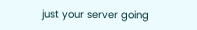just your server going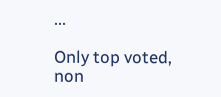...

Only top voted, non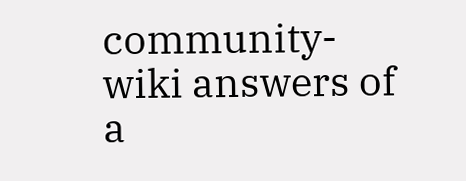community-wiki answers of a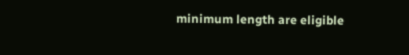minimum length are eligible